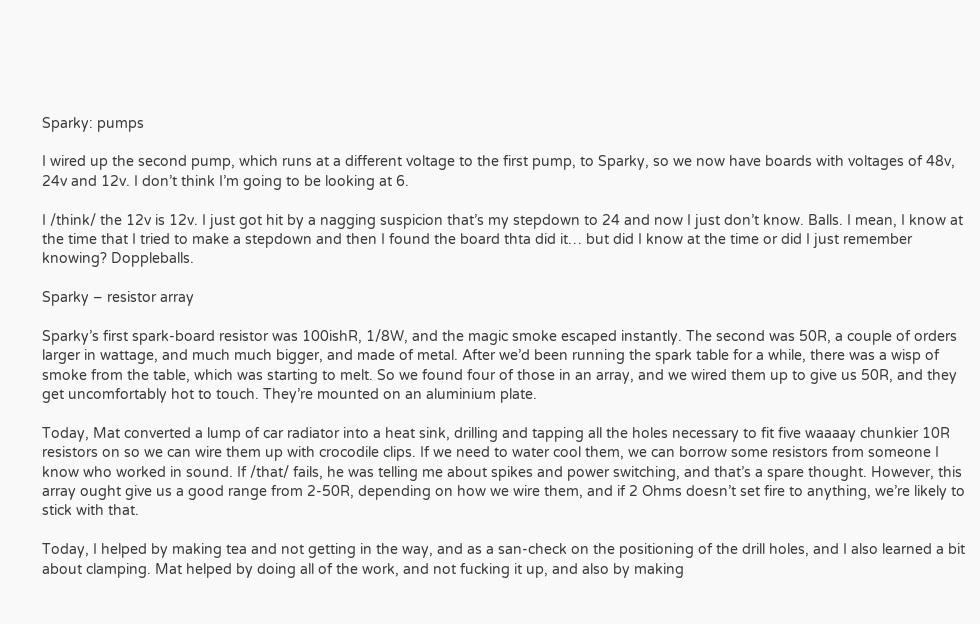Sparky: pumps

I wired up the second pump, which runs at a different voltage to the first pump, to Sparky, so we now have boards with voltages of 48v, 24v and 12v. I don’t think I’m going to be looking at 6.

I /think/ the 12v is 12v. I just got hit by a nagging suspicion that’s my stepdown to 24 and now I just don’t know. Balls. I mean, I know at the time that I tried to make a stepdown and then I found the board thta did it… but did I know at the time or did I just remember knowing? Doppleballs.

Sparky – resistor array

Sparky’s first spark-board resistor was 100ishR, 1/8W, and the magic smoke escaped instantly. The second was 50R, a couple of orders larger in wattage, and much much bigger, and made of metal. After we’d been running the spark table for a while, there was a wisp of smoke from the table, which was starting to melt. So we found four of those in an array, and we wired them up to give us 50R, and they get uncomfortably hot to touch. They’re mounted on an aluminium plate.

Today, Mat converted a lump of car radiator into a heat sink, drilling and tapping all the holes necessary to fit five waaaay chunkier 10R resistors on so we can wire them up with crocodile clips. If we need to water cool them, we can borrow some resistors from someone I know who worked in sound. If /that/ fails, he was telling me about spikes and power switching, and that’s a spare thought. However, this array ought give us a good range from 2-50R, depending on how we wire them, and if 2 Ohms doesn’t set fire to anything, we’re likely to stick with that.

Today, I helped by making tea and not getting in the way, and as a san-check on the positioning of the drill holes, and I also learned a bit about clamping. Mat helped by doing all of the work, and not fucking it up, and also by making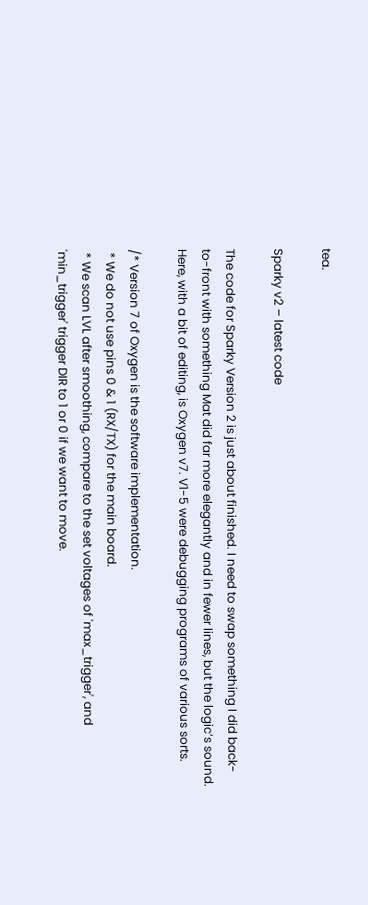tea.

Sparky v2 – latest code

The code for Sparky Version 2 is just about finished. I need to swap something I did back-to-front with something Mat did far more elegantly and in fewer lines, but the logic’s sound. Here, with a bit of editing, is Oxygen v7. V1-5 were debugging programs of various sorts.

/* Version 7 of Oxygen is the software implementation.
 * We do not use pins 0 & 1 (RX/TX) for the main board.
 * We scan LVL after smoothing, compare to the set voltages of 'max_trigger', and 'min_trigger' trigger DIR to 1 or 0 if we want to move.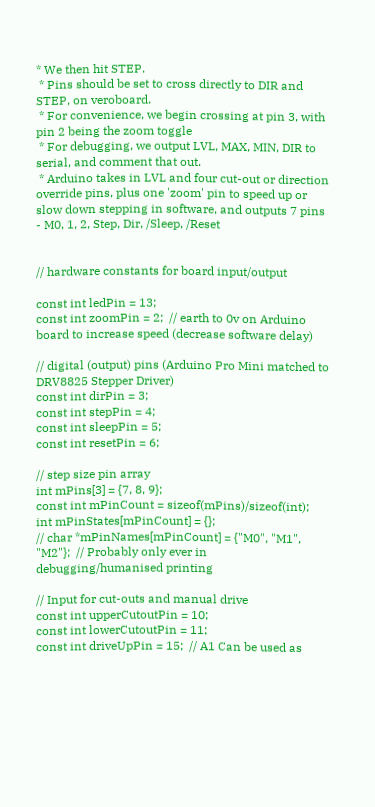* We then hit STEP.
 * Pins should be set to cross directly to DIR and STEP, on veroboard.
 * For convenience, we begin crossing at pin 3, with pin 2 being the zoom toggle
 * For debugging, we output LVL, MAX, MIN, DIR to serial, and comment that out.
 * Arduino takes in LVL and four cut-out or direction override pins, plus one 'zoom' pin to speed up or slow down stepping in software, and outputs 7 pins - M0, 1, 2, Step, Dir, /Sleep, /Reset


// hardware constants for board input/output

const int ledPin = 13;
const int zoomPin = 2;  // earth to 0v on Arduino board to increase speed (decrease software delay)

// digital (output) pins (Arduino Pro Mini matched to DRV8825 Stepper Driver)
const int dirPin = 3;
const int stepPin = 4;
const int sleepPin = 5;
const int resetPin = 6;

// step size pin array
int mPins[3] = {7, 8, 9};
const int mPinCount = sizeof(mPins)/sizeof(int);
int mPinStates[mPinCount] = {};
// char *mPinNames[mPinCount] = {"M0", "M1", "M2"};  // Probably only ever in debugging/humanised printing

// Input for cut-outs and manual drive
const int upperCutoutPin = 10;
const int lowerCutoutPin = 11;
const int driveUpPin = 15;  // A1 Can be used as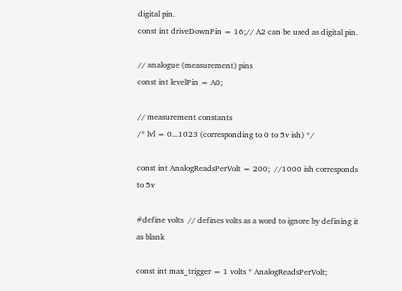digital pin.
const int driveDownPin = 16;// A2 can be used as digital pin.

// analogue (measurement) pins
const int levelPin = A0;

// measurement constants
/* lvl = 0...1023 (corresponding to 0 to 5v ish) */

const int AnalogReadsPerVolt = 200;  //1000 ish corresponds to 5v

#define volts  // defines volts as a word to ignore by defining it as blank

const int max_trigger = 1 volts * AnalogReadsPerVolt;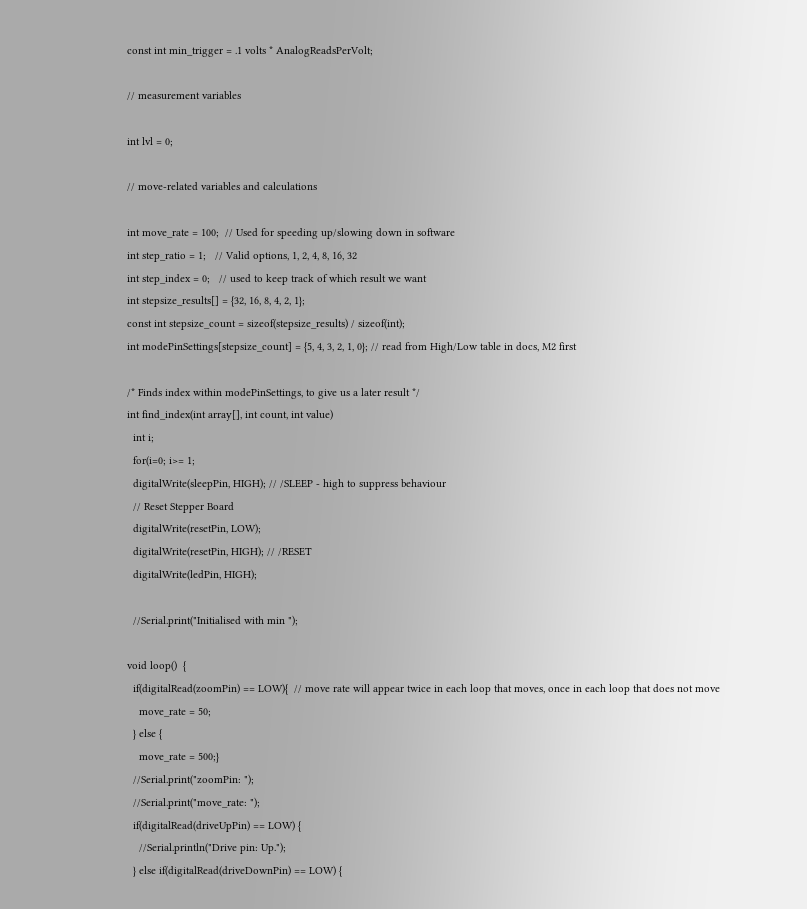const int min_trigger = .1 volts * AnalogReadsPerVolt;

// measurement variables

int lvl = 0;

// move-related variables and calculations

int move_rate = 100;  // Used for speeding up/slowing down in software
int step_ratio = 1;   // Valid options, 1, 2, 4, 8, 16, 32
int step_index = 0;   // used to keep track of which result we want
int stepsize_results[] = {32, 16, 8, 4, 2, 1};
const int stepsize_count = sizeof(stepsize_results) / sizeof(int);
int modePinSettings[stepsize_count] = {5, 4, 3, 2, 1, 0}; // read from High/Low table in docs, M2 first

/* Finds index within modePinSettings, to give us a later result */
int find_index(int array[], int count, int value)
  int i;
  for(i=0; i>= 1;
  digitalWrite(sleepPin, HIGH); // /SLEEP - high to suppress behaviour
  // Reset Stepper Board
  digitalWrite(resetPin, LOW);
  digitalWrite(resetPin, HIGH); // /RESET
  digitalWrite(ledPin, HIGH);

  //Serial.print("Initialised with min ");

void loop()  {
  if(digitalRead(zoomPin) == LOW){  // move rate will appear twice in each loop that moves, once in each loop that does not move
    move_rate = 50;
  } else {
    move_rate = 500;}
  //Serial.print("zoomPin: ");
  //Serial.print("move_rate: ");
  if(digitalRead(driveUpPin) == LOW) {
    //Serial.println("Drive pin: Up.");
  } else if(digitalRead(driveDownPin) == LOW) {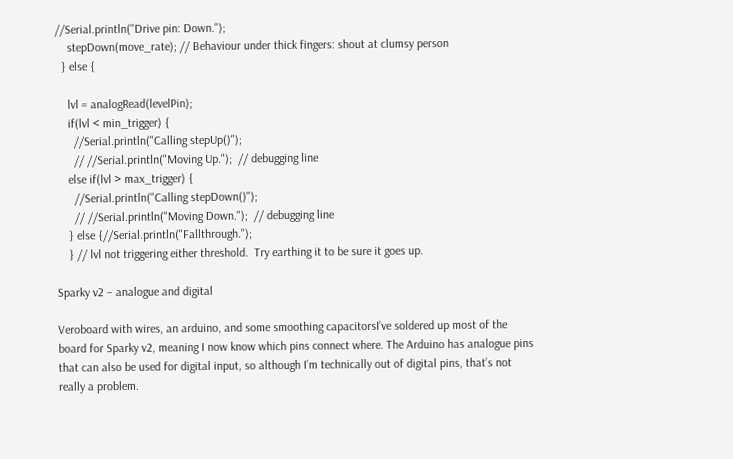//Serial.println("Drive pin: Down.");
    stepDown(move_rate); // Behaviour under thick fingers: shout at clumsy person
  } else {

    lvl = analogRead(levelPin);
    if(lvl < min_trigger) {
      //Serial.println("Calling stepUp()");
      // //Serial.println("Moving Up.");  // debugging line
    else if(lvl > max_trigger) {
      //Serial.println("Calling stepDown()");
      // //Serial.println("Moving Down.");  // debugging line
    } else {//Serial.println("Fallthrough.");
    } // lvl not triggering either threshold.  Try earthing it to be sure it goes up.

Sparky v2 – analogue and digital

Veroboard with wires, an arduino, and some smoothing capacitorsI’ve soldered up most of the board for Sparky v2, meaning I now know which pins connect where. The Arduino has analogue pins that can also be used for digital input, so although I’m technically out of digital pins, that’s not really a problem.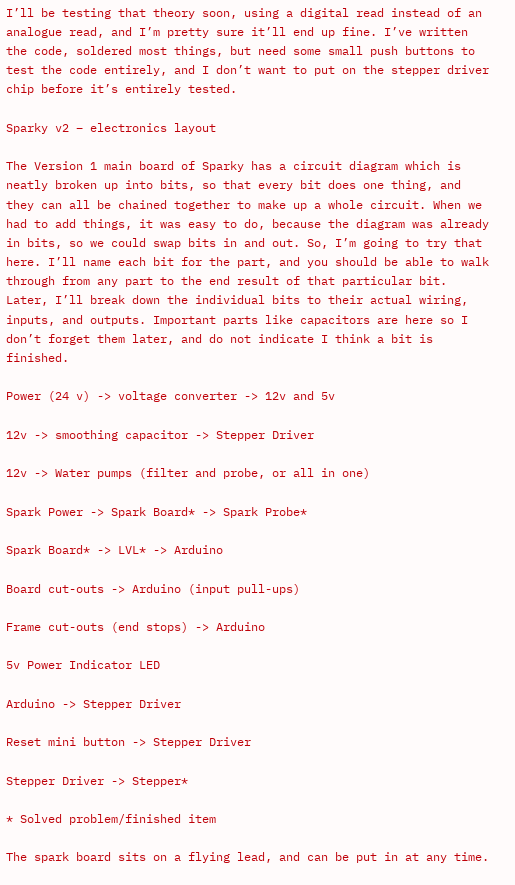I’ll be testing that theory soon, using a digital read instead of an analogue read, and I’m pretty sure it’ll end up fine. I’ve written the code, soldered most things, but need some small push buttons to test the code entirely, and I don’t want to put on the stepper driver chip before it’s entirely tested.

Sparky v2 – electronics layout

The Version 1 main board of Sparky has a circuit diagram which is neatly broken up into bits, so that every bit does one thing, and they can all be chained together to make up a whole circuit. When we had to add things, it was easy to do, because the diagram was already in bits, so we could swap bits in and out. So, I’m going to try that here. I’ll name each bit for the part, and you should be able to walk through from any part to the end result of that particular bit. Later, I’ll break down the individual bits to their actual wiring, inputs, and outputs. Important parts like capacitors are here so I don’t forget them later, and do not indicate I think a bit is finished.

Power (24 v) -> voltage converter -> 12v and 5v

12v -> smoothing capacitor -> Stepper Driver

12v -> Water pumps (filter and probe, or all in one)

Spark Power -> Spark Board* -> Spark Probe*

Spark Board* -> LVL* -> Arduino

Board cut-outs -> Arduino (input pull-ups)

Frame cut-outs (end stops) -> Arduino

5v Power Indicator LED

Arduino -> Stepper Driver

Reset mini button -> Stepper Driver

Stepper Driver -> Stepper*

* Solved problem/finished item

The spark board sits on a flying lead, and can be put in at any time.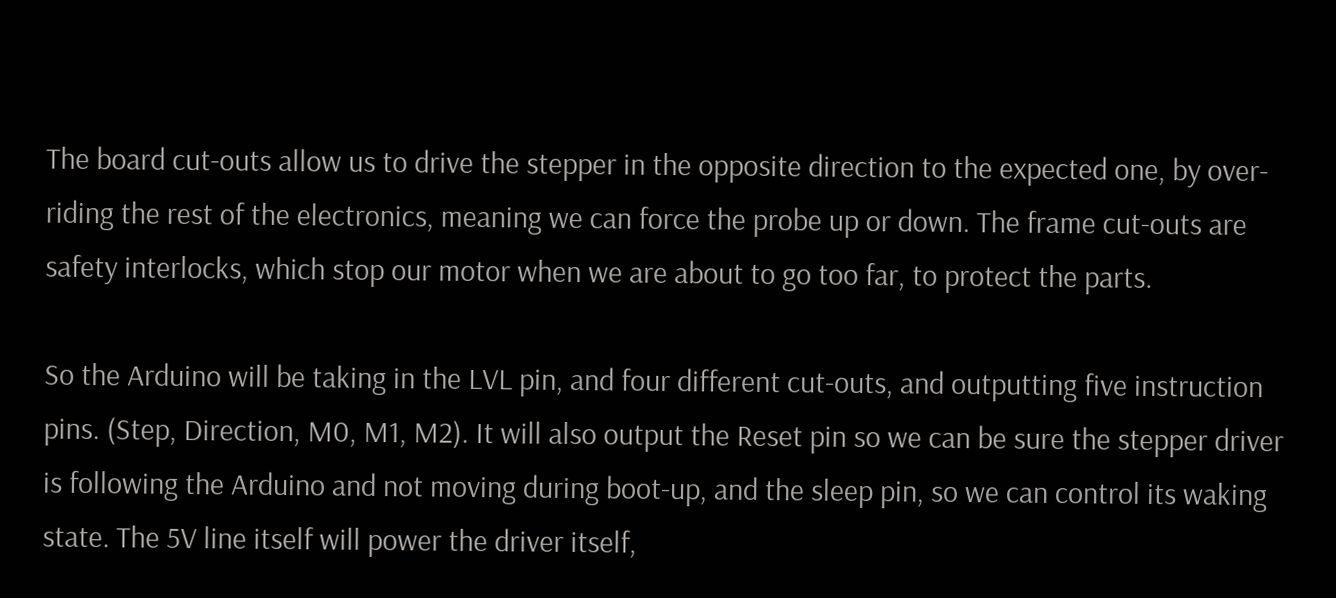The board cut-outs allow us to drive the stepper in the opposite direction to the expected one, by over-riding the rest of the electronics, meaning we can force the probe up or down. The frame cut-outs are safety interlocks, which stop our motor when we are about to go too far, to protect the parts.

So the Arduino will be taking in the LVL pin, and four different cut-outs, and outputting five instruction pins. (Step, Direction, M0, M1, M2). It will also output the Reset pin so we can be sure the stepper driver is following the Arduino and not moving during boot-up, and the sleep pin, so we can control its waking state. The 5V line itself will power the driver itself,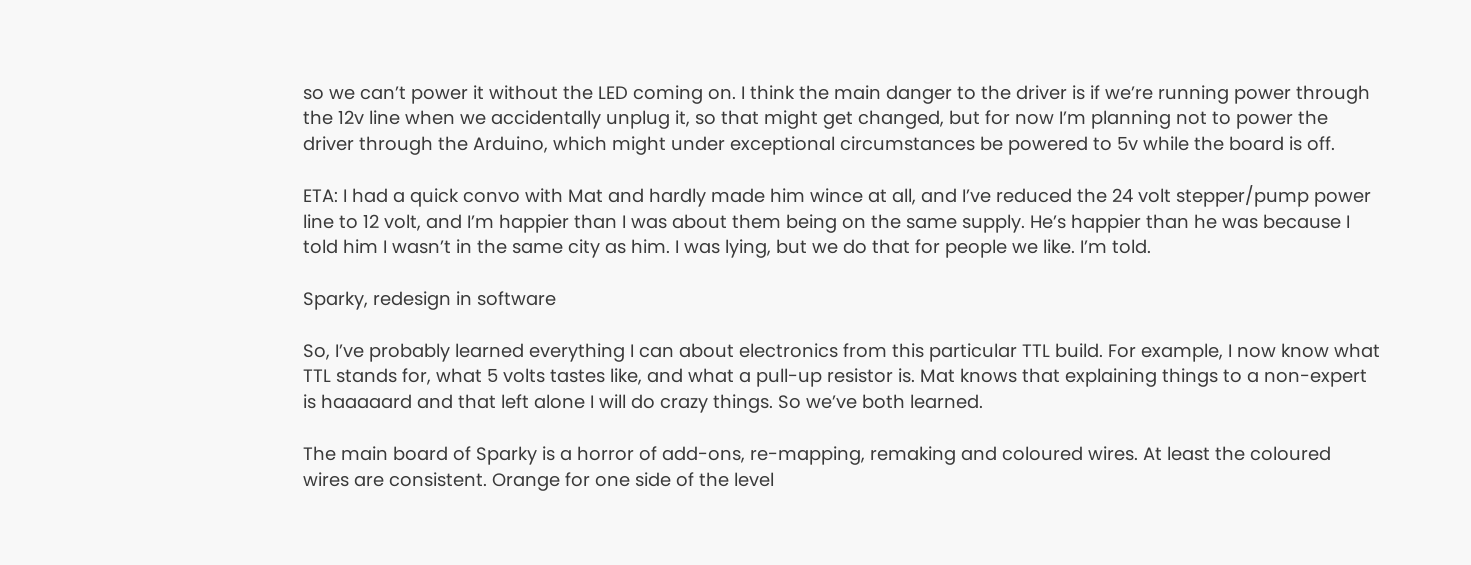so we can’t power it without the LED coming on. I think the main danger to the driver is if we’re running power through the 12v line when we accidentally unplug it, so that might get changed, but for now I’m planning not to power the driver through the Arduino, which might under exceptional circumstances be powered to 5v while the board is off.

ETA: I had a quick convo with Mat and hardly made him wince at all, and I’ve reduced the 24 volt stepper/pump power line to 12 volt, and I’m happier than I was about them being on the same supply. He’s happier than he was because I told him I wasn’t in the same city as him. I was lying, but we do that for people we like. I’m told.

Sparky, redesign in software

So, I’ve probably learned everything I can about electronics from this particular TTL build. For example, I now know what TTL stands for, what 5 volts tastes like, and what a pull-up resistor is. Mat knows that explaining things to a non-expert is haaaaard and that left alone I will do crazy things. So we’ve both learned.

The main board of Sparky is a horror of add-ons, re-mapping, remaking and coloured wires. At least the coloured wires are consistent. Orange for one side of the level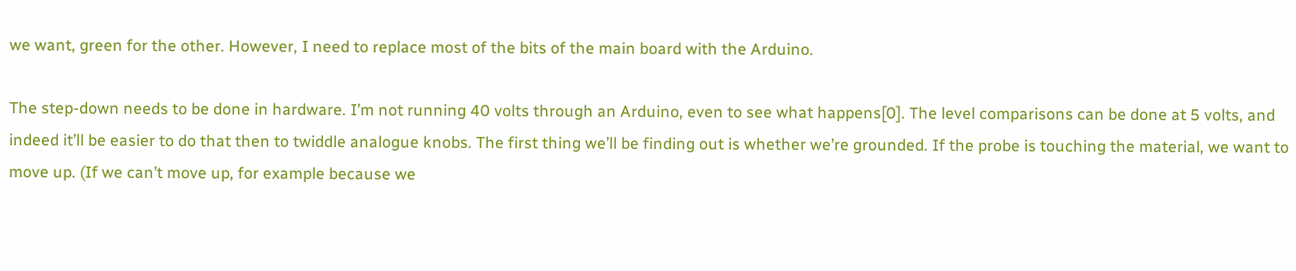we want, green for the other. However, I need to replace most of the bits of the main board with the Arduino.

The step-down needs to be done in hardware. I’m not running 40 volts through an Arduino, even to see what happens[0]. The level comparisons can be done at 5 volts, and indeed it’ll be easier to do that then to twiddle analogue knobs. The first thing we’ll be finding out is whether we’re grounded. If the probe is touching the material, we want to move up. (If we can’t move up, for example because we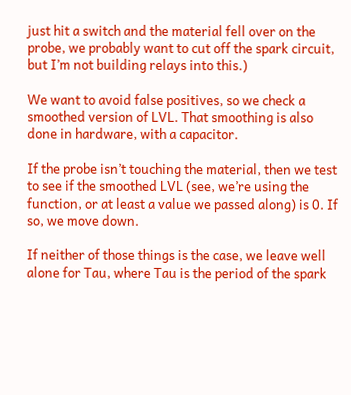just hit a switch and the material fell over on the probe, we probably want to cut off the spark circuit, but I’m not building relays into this.)

We want to avoid false positives, so we check a smoothed version of LVL. That smoothing is also done in hardware, with a capacitor.

If the probe isn’t touching the material, then we test to see if the smoothed LVL (see, we’re using the function, or at least a value we passed along) is 0. If so, we move down.

If neither of those things is the case, we leave well alone for Tau, where Tau is the period of the spark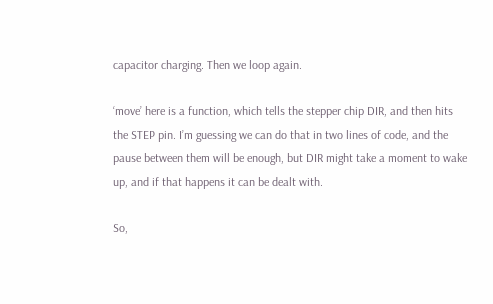capacitor charging. Then we loop again.

‘move’ here is a function, which tells the stepper chip DIR, and then hits the STEP pin. I’m guessing we can do that in two lines of code, and the pause between them will be enough, but DIR might take a moment to wake up, and if that happens it can be dealt with.

So,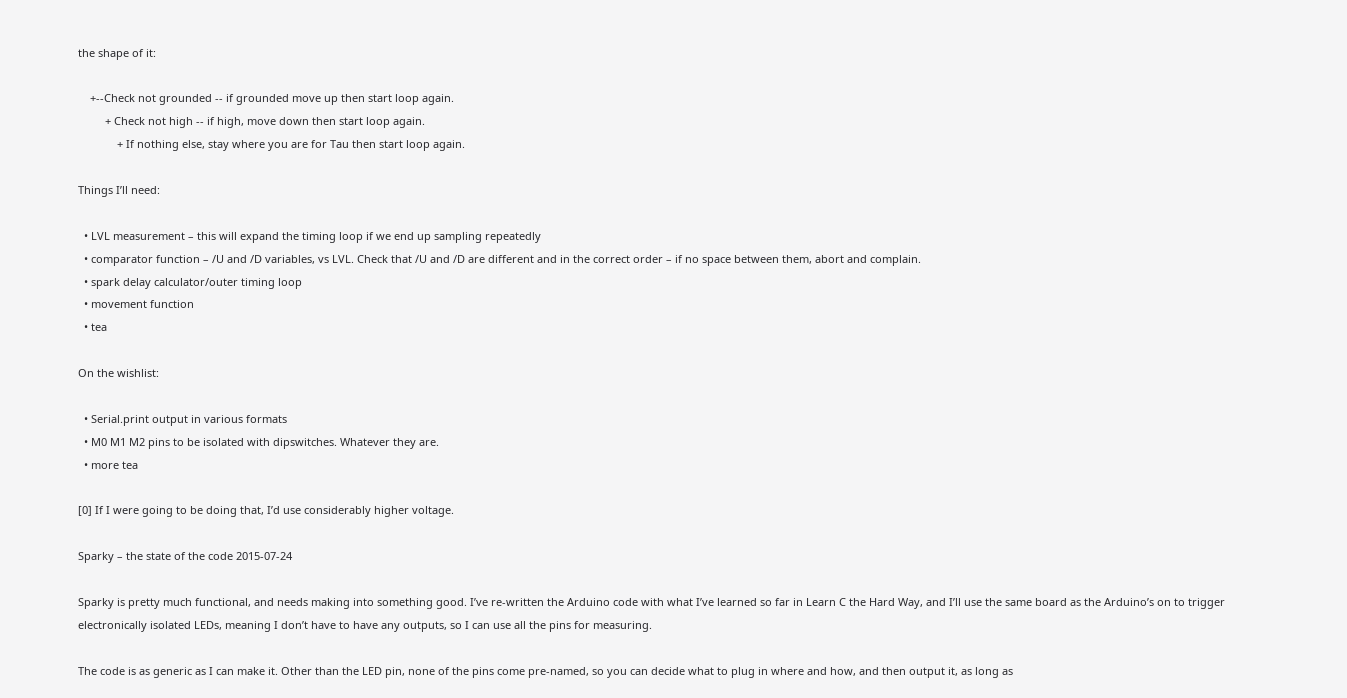the shape of it:

    +--Check not grounded -- if grounded move up then start loop again.
         + Check not high -- if high, move down then start loop again.
             + If nothing else, stay where you are for Tau then start loop again.

Things I’ll need:

  • LVL measurement – this will expand the timing loop if we end up sampling repeatedly
  • comparator function – /U and /D variables, vs LVL. Check that /U and /D are different and in the correct order – if no space between them, abort and complain.
  • spark delay calculator/outer timing loop
  • movement function
  • tea

On the wishlist:

  • Serial.print output in various formats
  • M0 M1 M2 pins to be isolated with dipswitches. Whatever they are.
  • more tea

[0] If I were going to be doing that, I’d use considerably higher voltage.

Sparky – the state of the code 2015-07-24

Sparky is pretty much functional, and needs making into something good. I’ve re-written the Arduino code with what I’ve learned so far in Learn C the Hard Way, and I’ll use the same board as the Arduino’s on to trigger electronically isolated LEDs, meaning I don’t have to have any outputs, so I can use all the pins for measuring.

The code is as generic as I can make it. Other than the LED pin, none of the pins come pre-named, so you can decide what to plug in where and how, and then output it, as long as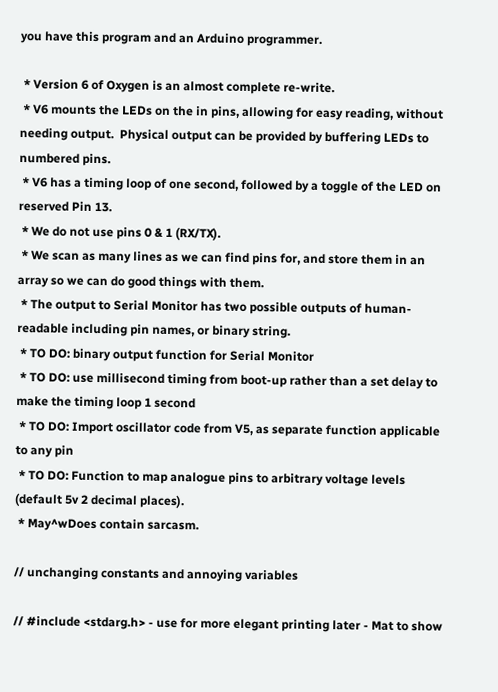you have this program and an Arduino programmer.

 * Version 6 of Oxygen is an almost complete re-write.
 * V6 mounts the LEDs on the in pins, allowing for easy reading, without needing output.  Physical output can be provided by buffering LEDs to numbered pins.
 * V6 has a timing loop of one second, followed by a toggle of the LED on reserved Pin 13.
 * We do not use pins 0 & 1 (RX/TX).
 * We scan as many lines as we can find pins for, and store them in an array so we can do good things with them.
 * The output to Serial Monitor has two possible outputs of human-readable including pin names, or binary string.
 * TO DO: binary output function for Serial Monitor
 * TO DO: use millisecond timing from boot-up rather than a set delay to make the timing loop 1 second
 * TO DO: Import oscillator code from V5, as separate function applicable to any pin
 * TO DO: Function to map analogue pins to arbitrary voltage levels (default 5v 2 decimal places).
 * May^wDoes contain sarcasm.

// unchanging constants and annoying variables

// #include <stdarg.h> - use for more elegant printing later - Mat to show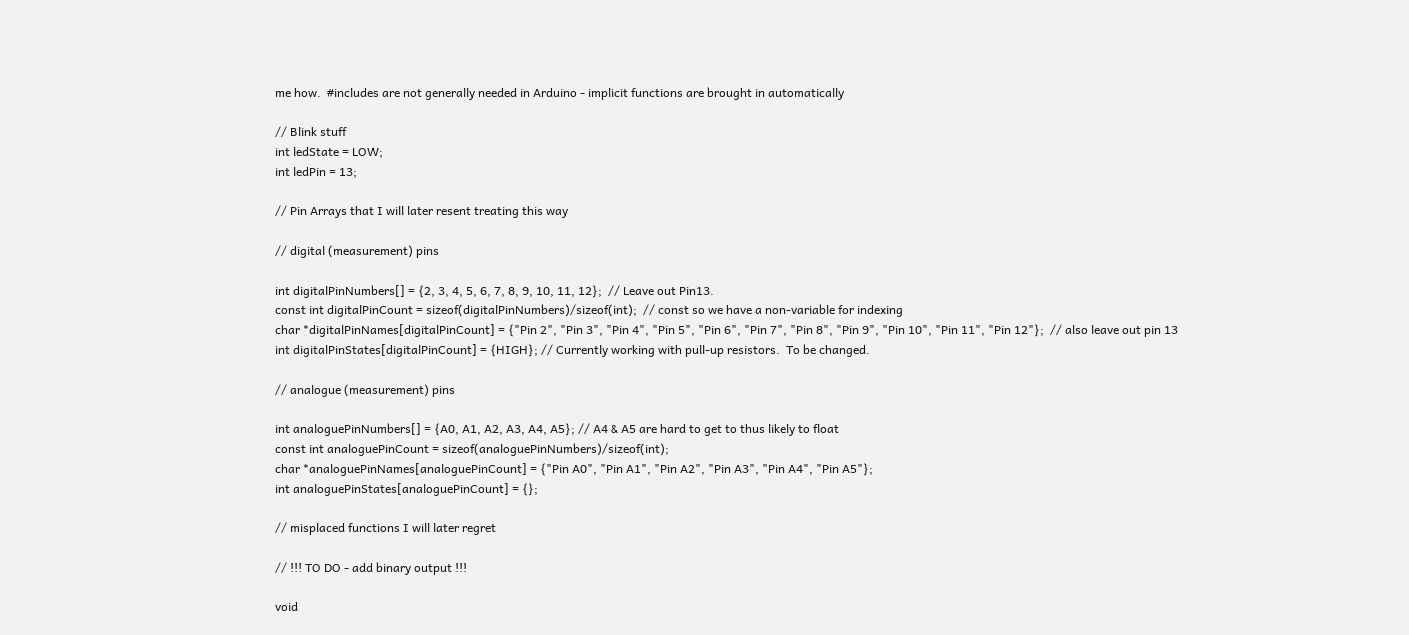me how.  #includes are not generally needed in Arduino - implicit functions are brought in automatically

// Blink stuff
int ledState = LOW;
int ledPin = 13;

// Pin Arrays that I will later resent treating this way

// digital (measurement) pins

int digitalPinNumbers[] = {2, 3, 4, 5, 6, 7, 8, 9, 10, 11, 12};  // Leave out Pin13.
const int digitalPinCount = sizeof(digitalPinNumbers)/sizeof(int);  // const so we have a non-variable for indexing
char *digitalPinNames[digitalPinCount] = {"Pin 2", "Pin 3", "Pin 4", "Pin 5", "Pin 6", "Pin 7", "Pin 8", "Pin 9", "Pin 10", "Pin 11", "Pin 12"};  // also leave out pin 13
int digitalPinStates[digitalPinCount] = {HIGH}; // Currently working with pull-up resistors.  To be changed.

// analogue (measurement) pins

int analoguePinNumbers[] = {A0, A1, A2, A3, A4, A5}; // A4 & A5 are hard to get to thus likely to float
const int analoguePinCount = sizeof(analoguePinNumbers)/sizeof(int);
char *analoguePinNames[analoguePinCount] = {"Pin A0", "Pin A1", "Pin A2", "Pin A3", "Pin A4", "Pin A5"};
int analoguePinStates[analoguePinCount] = {};

// misplaced functions I will later regret

// !!! TO DO - add binary output !!!

void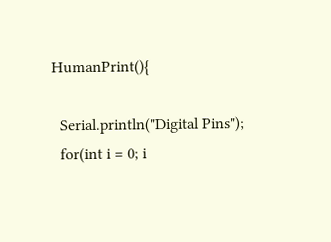HumanPrint(){

  Serial.println("Digital Pins");
  for(int i = 0; i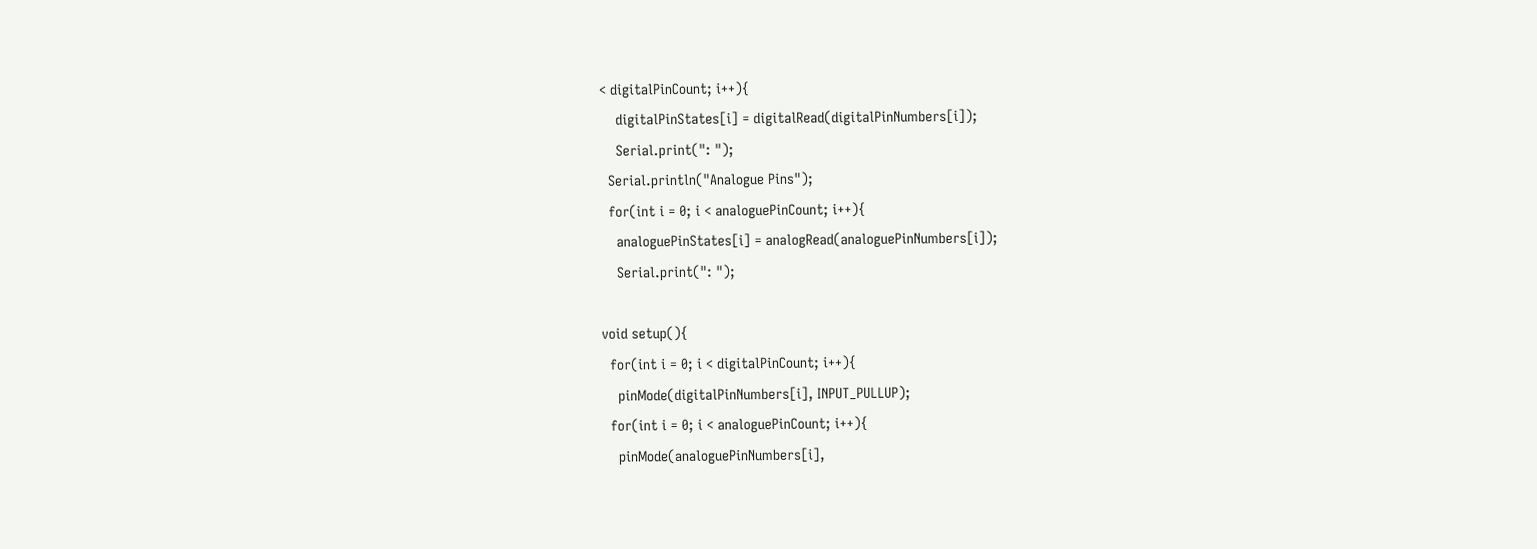< digitalPinCount; i++){
    digitalPinStates[i] = digitalRead(digitalPinNumbers[i]);
    Serial.print(": ");
  Serial.println("Analogue Pins");
  for(int i = 0; i < analoguePinCount; i++){
    analoguePinStates[i] = analogRead(analoguePinNumbers[i]);
    Serial.print(": ");

void setup(){
  for(int i = 0; i < digitalPinCount; i++){
    pinMode(digitalPinNumbers[i], INPUT_PULLUP);
  for(int i = 0; i < analoguePinCount; i++){
    pinMode(analoguePinNumbers[i],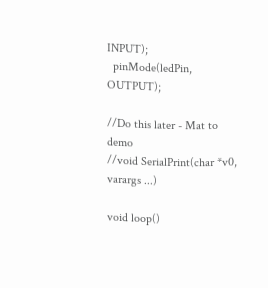INPUT);
  pinMode(ledPin, OUTPUT);

//Do this later - Mat to demo
//void SerialPrint(char *v0, varargs ...)

void loop()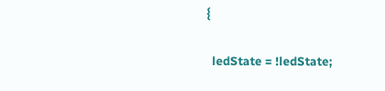{

  ledState = !ledState;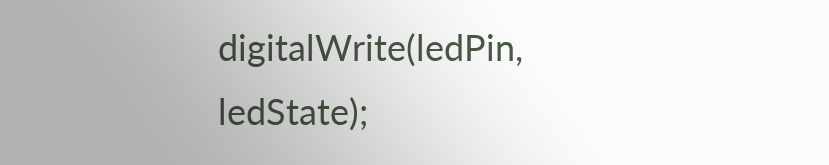digitalWrite(ledPin, ledState);